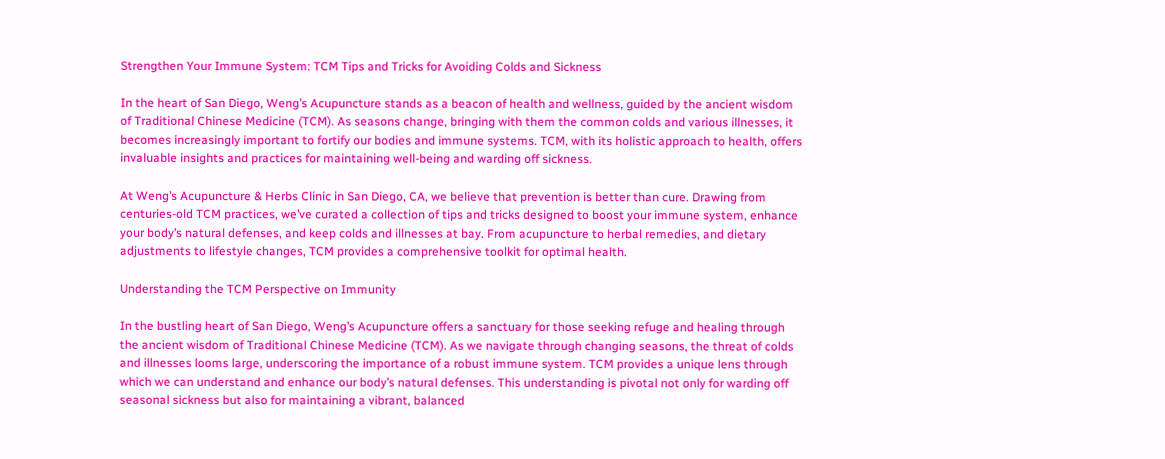Strengthen Your Immune System: TCM Tips and Tricks for Avoiding Colds and Sickness

In the heart of San Diego, Weng’s Acupuncture stands as a beacon of health and wellness, guided by the ancient wisdom of Traditional Chinese Medicine (TCM). As seasons change, bringing with them the common colds and various illnesses, it becomes increasingly important to fortify our bodies and immune systems. TCM, with its holistic approach to health, offers invaluable insights and practices for maintaining well-being and warding off sickness.

At Weng’s Acupuncture & Herbs Clinic in San Diego, CA, we believe that prevention is better than cure. Drawing from centuries-old TCM practices, we’ve curated a collection of tips and tricks designed to boost your immune system, enhance your body’s natural defenses, and keep colds and illnesses at bay. From acupuncture to herbal remedies, and dietary adjustments to lifestyle changes, TCM provides a comprehensive toolkit for optimal health.

Understanding the TCM Perspective on Immunity

In the bustling heart of San Diego, Weng’s Acupuncture offers a sanctuary for those seeking refuge and healing through the ancient wisdom of Traditional Chinese Medicine (TCM). As we navigate through changing seasons, the threat of colds and illnesses looms large, underscoring the importance of a robust immune system. TCM provides a unique lens through which we can understand and enhance our body’s natural defenses. This understanding is pivotal not only for warding off seasonal sickness but also for maintaining a vibrant, balanced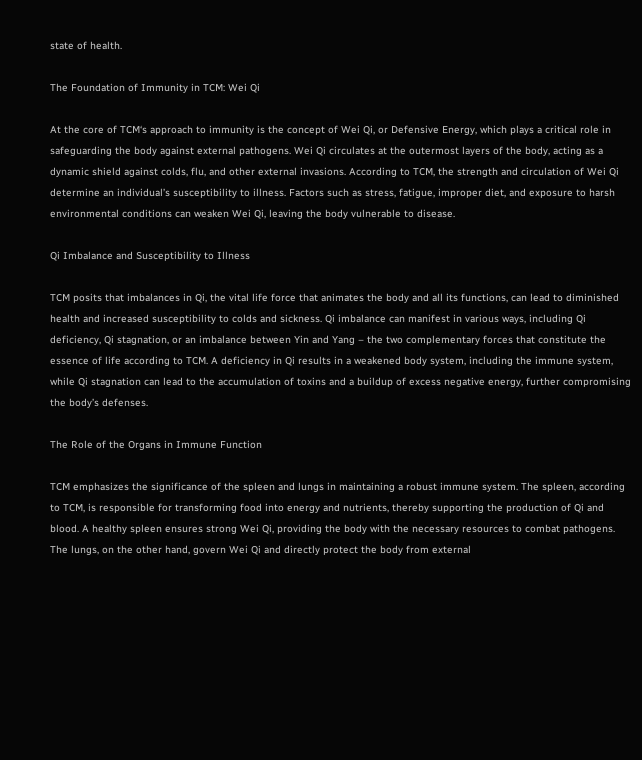state of health.

The Foundation of Immunity in TCM: Wei Qi

At the core of TCM‘s approach to immunity is the concept of Wei Qi, or Defensive Energy, which plays a critical role in safeguarding the body against external pathogens. Wei Qi circulates at the outermost layers of the body, acting as a dynamic shield against colds, flu, and other external invasions. According to TCM, the strength and circulation of Wei Qi determine an individual’s susceptibility to illness. Factors such as stress, fatigue, improper diet, and exposure to harsh environmental conditions can weaken Wei Qi, leaving the body vulnerable to disease.

Qi Imbalance and Susceptibility to Illness

TCM posits that imbalances in Qi, the vital life force that animates the body and all its functions, can lead to diminished health and increased susceptibility to colds and sickness. Qi imbalance can manifest in various ways, including Qi deficiency, Qi stagnation, or an imbalance between Yin and Yang – the two complementary forces that constitute the essence of life according to TCM. A deficiency in Qi results in a weakened body system, including the immune system, while Qi stagnation can lead to the accumulation of toxins and a buildup of excess negative energy, further compromising the body’s defenses.

The Role of the Organs in Immune Function

TCM emphasizes the significance of the spleen and lungs in maintaining a robust immune system. The spleen, according to TCM, is responsible for transforming food into energy and nutrients, thereby supporting the production of Qi and blood. A healthy spleen ensures strong Wei Qi, providing the body with the necessary resources to combat pathogens. The lungs, on the other hand, govern Wei Qi and directly protect the body from external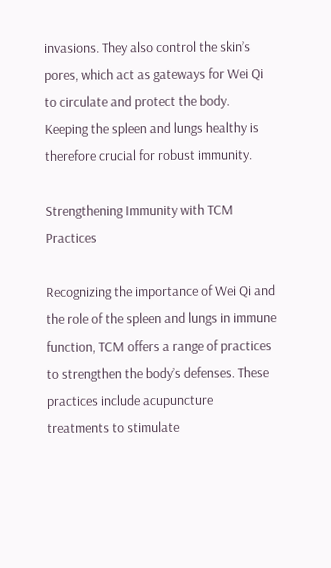invasions. They also control the skin’s pores, which act as gateways for Wei Qi to circulate and protect the body. Keeping the spleen and lungs healthy is therefore crucial for robust immunity.

Strengthening Immunity with TCM Practices

Recognizing the importance of Wei Qi and the role of the spleen and lungs in immune function, TCM offers a range of practices to strengthen the body’s defenses. These practices include acupuncture treatments to stimulate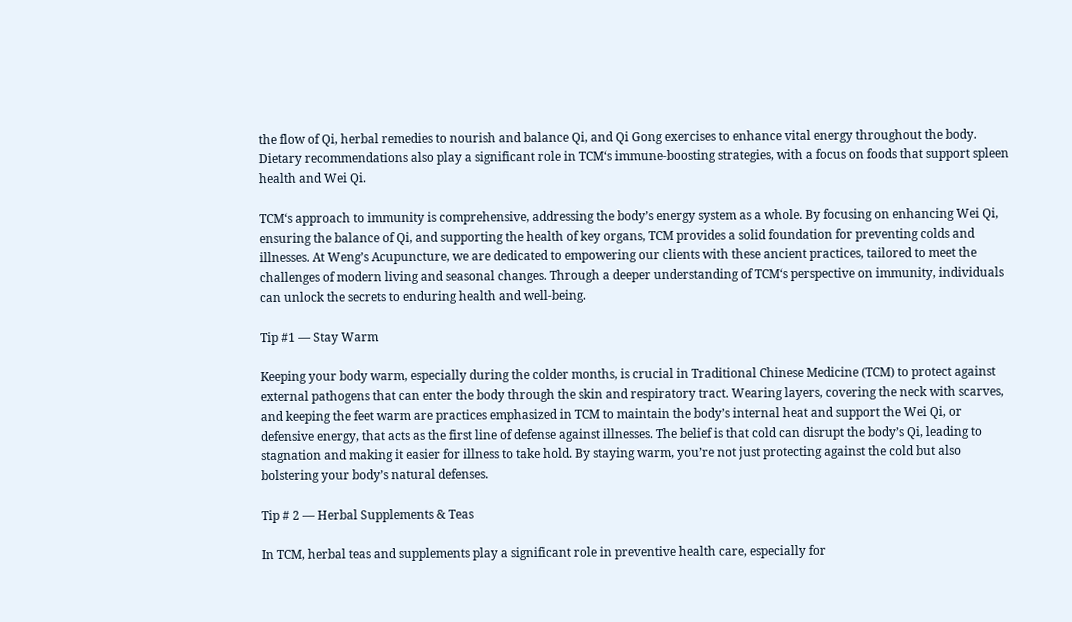the flow of Qi, herbal remedies to nourish and balance Qi, and Qi Gong exercises to enhance vital energy throughout the body. Dietary recommendations also play a significant role in TCM‘s immune-boosting strategies, with a focus on foods that support spleen health and Wei Qi.

TCM‘s approach to immunity is comprehensive, addressing the body’s energy system as a whole. By focusing on enhancing Wei Qi, ensuring the balance of Qi, and supporting the health of key organs, TCM provides a solid foundation for preventing colds and illnesses. At Weng’s Acupuncture, we are dedicated to empowering our clients with these ancient practices, tailored to meet the challenges of modern living and seasonal changes. Through a deeper understanding of TCM‘s perspective on immunity, individuals can unlock the secrets to enduring health and well-being.

Tip #1 — Stay Warm

Keeping your body warm, especially during the colder months, is crucial in Traditional Chinese Medicine (TCM) to protect against external pathogens that can enter the body through the skin and respiratory tract. Wearing layers, covering the neck with scarves, and keeping the feet warm are practices emphasized in TCM to maintain the body’s internal heat and support the Wei Qi, or defensive energy, that acts as the first line of defense against illnesses. The belief is that cold can disrupt the body’s Qi, leading to stagnation and making it easier for illness to take hold. By staying warm, you’re not just protecting against the cold but also bolstering your body’s natural defenses.

Tip # 2 — Herbal Supplements & Teas

In TCM, herbal teas and supplements play a significant role in preventive health care, especially for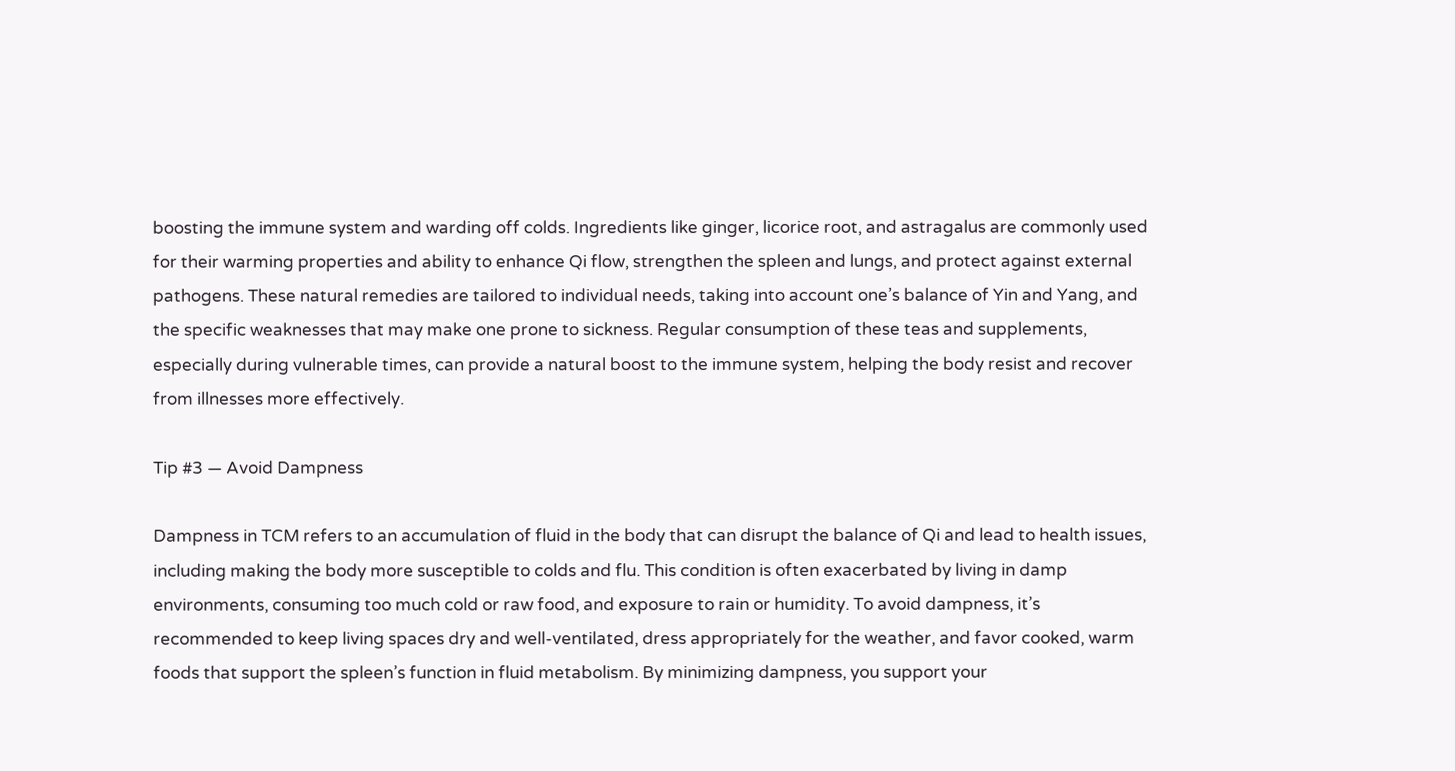boosting the immune system and warding off colds. Ingredients like ginger, licorice root, and astragalus are commonly used for their warming properties and ability to enhance Qi flow, strengthen the spleen and lungs, and protect against external pathogens. These natural remedies are tailored to individual needs, taking into account one’s balance of Yin and Yang, and the specific weaknesses that may make one prone to sickness. Regular consumption of these teas and supplements, especially during vulnerable times, can provide a natural boost to the immune system, helping the body resist and recover from illnesses more effectively.

Tip #3 — Avoid Dampness

Dampness in TCM refers to an accumulation of fluid in the body that can disrupt the balance of Qi and lead to health issues, including making the body more susceptible to colds and flu. This condition is often exacerbated by living in damp environments, consuming too much cold or raw food, and exposure to rain or humidity. To avoid dampness, it’s recommended to keep living spaces dry and well-ventilated, dress appropriately for the weather, and favor cooked, warm foods that support the spleen’s function in fluid metabolism. By minimizing dampness, you support your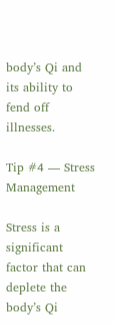body’s Qi and its ability to fend off illnesses.

Tip #4 — Stress Management

Stress is a significant factor that can deplete the body’s Qi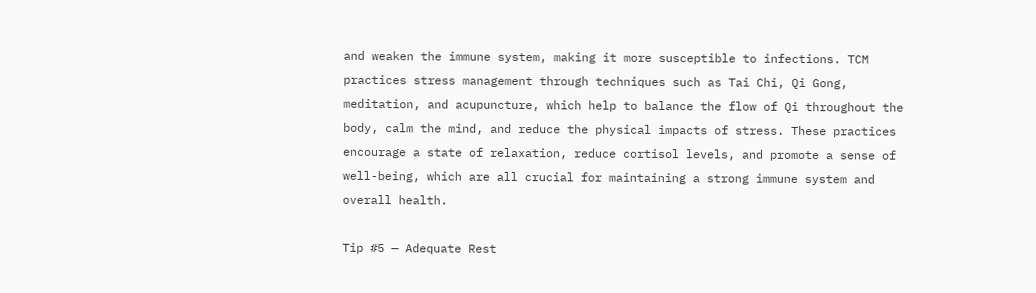and weaken the immune system, making it more susceptible to infections. TCM practices stress management through techniques such as Tai Chi, Qi Gong, meditation, and acupuncture, which help to balance the flow of Qi throughout the body, calm the mind, and reduce the physical impacts of stress. These practices encourage a state of relaxation, reduce cortisol levels, and promote a sense of well-being, which are all crucial for maintaining a strong immune system and overall health.

Tip #5 — Adequate Rest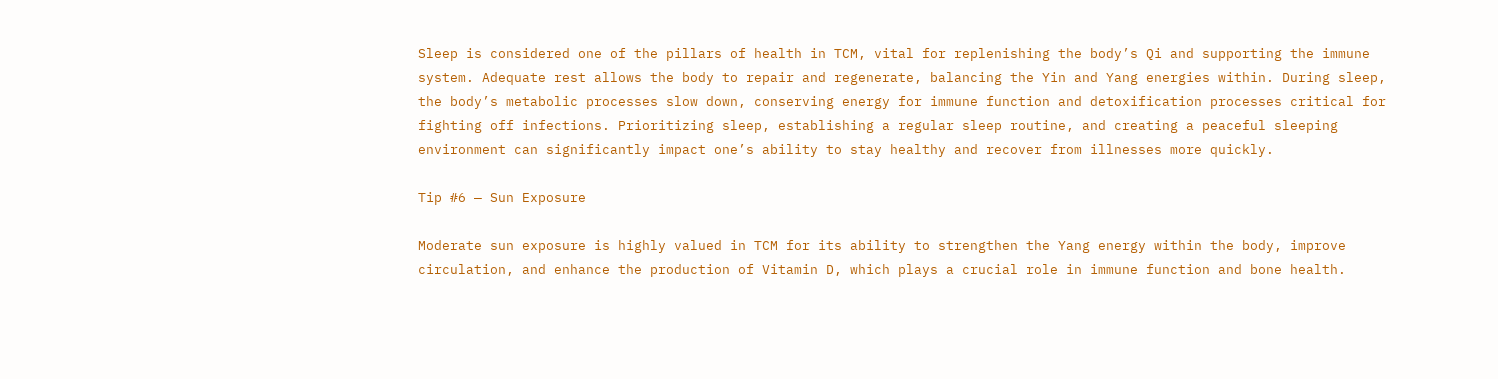Sleep is considered one of the pillars of health in TCM, vital for replenishing the body’s Qi and supporting the immune system. Adequate rest allows the body to repair and regenerate, balancing the Yin and Yang energies within. During sleep, the body’s metabolic processes slow down, conserving energy for immune function and detoxification processes critical for fighting off infections. Prioritizing sleep, establishing a regular sleep routine, and creating a peaceful sleeping environment can significantly impact one’s ability to stay healthy and recover from illnesses more quickly.

Tip #6 — Sun Exposure

Moderate sun exposure is highly valued in TCM for its ability to strengthen the Yang energy within the body, improve circulation, and enhance the production of Vitamin D, which plays a crucial role in immune function and bone health.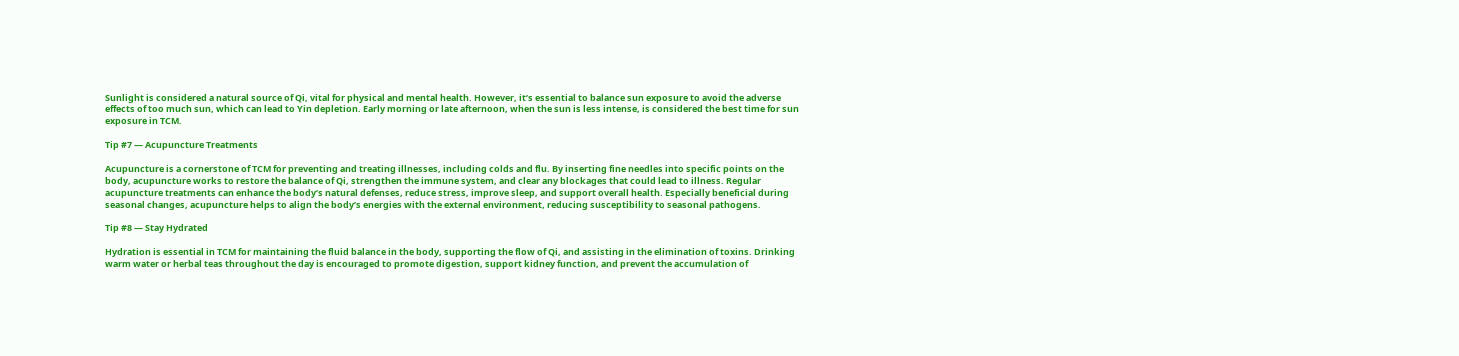Sunlight is considered a natural source of Qi, vital for physical and mental health. However, it’s essential to balance sun exposure to avoid the adverse effects of too much sun, which can lead to Yin depletion. Early morning or late afternoon, when the sun is less intense, is considered the best time for sun exposure in TCM.

Tip #7 — Acupuncture Treatments

Acupuncture is a cornerstone of TCM for preventing and treating illnesses, including colds and flu. By inserting fine needles into specific points on the body, acupuncture works to restore the balance of Qi, strengthen the immune system, and clear any blockages that could lead to illness. Regular acupuncture treatments can enhance the body’s natural defenses, reduce stress, improve sleep, and support overall health. Especially beneficial during seasonal changes, acupuncture helps to align the body’s energies with the external environment, reducing susceptibility to seasonal pathogens.

Tip #8 — Stay Hydrated

Hydration is essential in TCM for maintaining the fluid balance in the body, supporting the flow of Qi, and assisting in the elimination of toxins. Drinking warm water or herbal teas throughout the day is encouraged to promote digestion, support kidney function, and prevent the accumulation of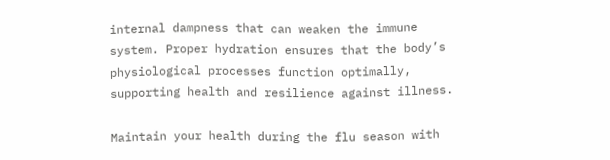internal dampness that can weaken the immune system. Proper hydration ensures that the body’s physiological processes function optimally, supporting health and resilience against illness.

Maintain your health during the flu season with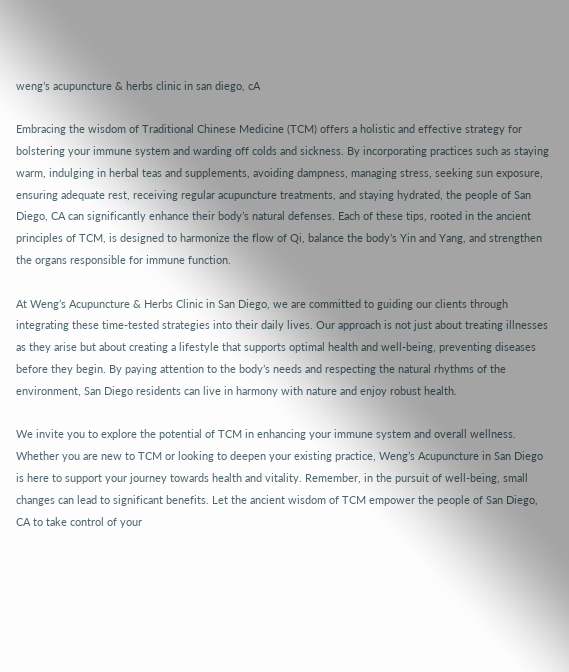weng’s acupuncture & herbs clinic in san diego, cA

Embracing the wisdom of Traditional Chinese Medicine (TCM) offers a holistic and effective strategy for bolstering your immune system and warding off colds and sickness. By incorporating practices such as staying warm, indulging in herbal teas and supplements, avoiding dampness, managing stress, seeking sun exposure, ensuring adequate rest, receiving regular acupuncture treatments, and staying hydrated, the people of San Diego, CA can significantly enhance their body’s natural defenses. Each of these tips, rooted in the ancient principles of TCM, is designed to harmonize the flow of Qi, balance the body’s Yin and Yang, and strengthen the organs responsible for immune function.

At Weng’s Acupuncture & Herbs Clinic in San Diego, we are committed to guiding our clients through integrating these time-tested strategies into their daily lives. Our approach is not just about treating illnesses as they arise but about creating a lifestyle that supports optimal health and well-being, preventing diseases before they begin. By paying attention to the body’s needs and respecting the natural rhythms of the environment, San Diego residents can live in harmony with nature and enjoy robust health.

We invite you to explore the potential of TCM in enhancing your immune system and overall wellness. Whether you are new to TCM or looking to deepen your existing practice, Weng’s Acupuncture in San Diego is here to support your journey towards health and vitality. Remember, in the pursuit of well-being, small changes can lead to significant benefits. Let the ancient wisdom of TCM empower the people of San Diego, CA to take control of your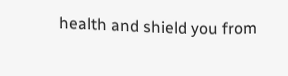health and shield you from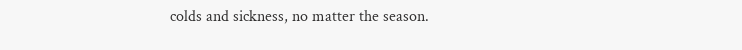colds and sickness, no matter the season.